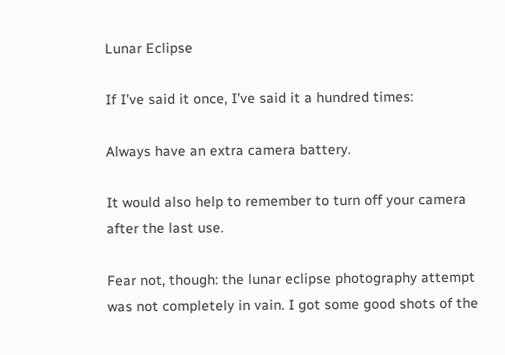Lunar Eclipse

If I’ve said it once, I’ve said it a hundred times:

Always have an extra camera battery.

It would also help to remember to turn off your camera after the last use.

Fear not, though: the lunar eclipse photography attempt was not completely in vain. I got some good shots of the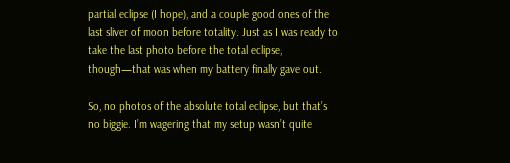partial eclipse (I hope), and a couple good ones of the last sliver of moon before totality. Just as I was ready to take the last photo before the total eclipse, though—that was when my battery finally gave out.

So, no photos of the absolute total eclipse, but that’s no biggie. I’m wagering that my setup wasn’t quite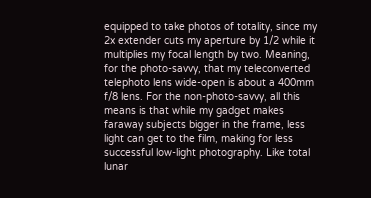equipped to take photos of totality, since my 2x extender cuts my aperture by 1/2 while it multiplies my focal length by two. Meaning, for the photo-savvy, that my teleconverted telephoto lens wide-open is about a 400mm f/8 lens. For the non-photo-savvy, all this means is that while my gadget makes faraway subjects bigger in the frame, less light can get to the film, making for less successful low-light photography. Like total lunar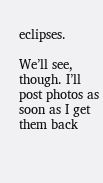eclipses.

We’ll see, though. I’ll post photos as soon as I get them back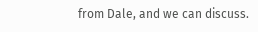from Dale, and we can discuss.